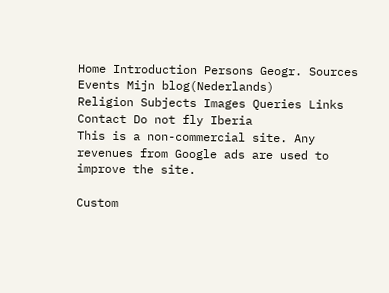Home Introduction Persons Geogr. Sources Events Mijn blog(Nederlands)
Religion Subjects Images Queries Links Contact Do not fly Iberia
This is a non-commercial site. Any revenues from Google ads are used to improve the site.

Custom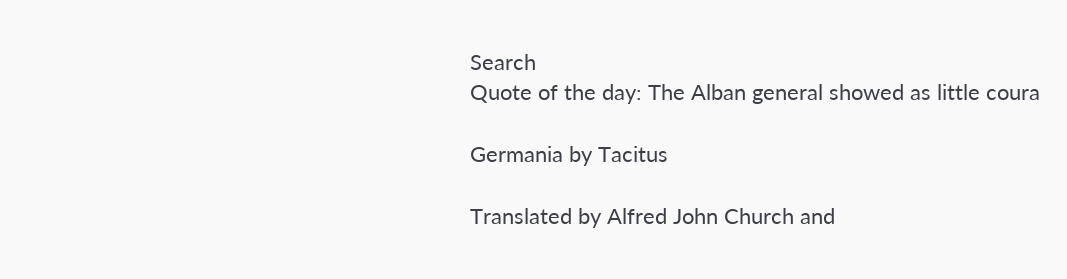Search
Quote of the day: The Alban general showed as little coura

Germania by Tacitus

Translated by Alfred John Church and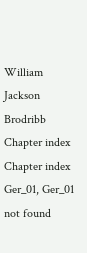William Jackson Brodribb
Chapter index
Chapter index Ger_01, Ger_01 not found